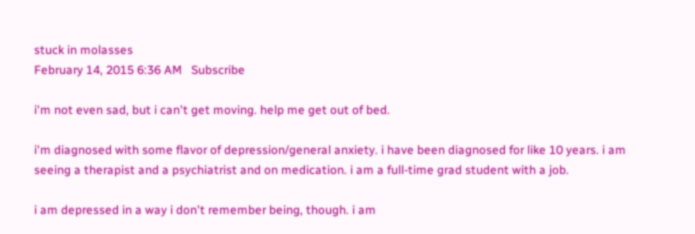stuck in molasses
February 14, 2015 6:36 AM   Subscribe

i'm not even sad, but i can't get moving. help me get out of bed.

i'm diagnosed with some flavor of depression/general anxiety. i have been diagnosed for like 10 years. i am seeing a therapist and a psychiatrist and on medication. i am a full-time grad student with a job.

i am depressed in a way i don't remember being, though. i am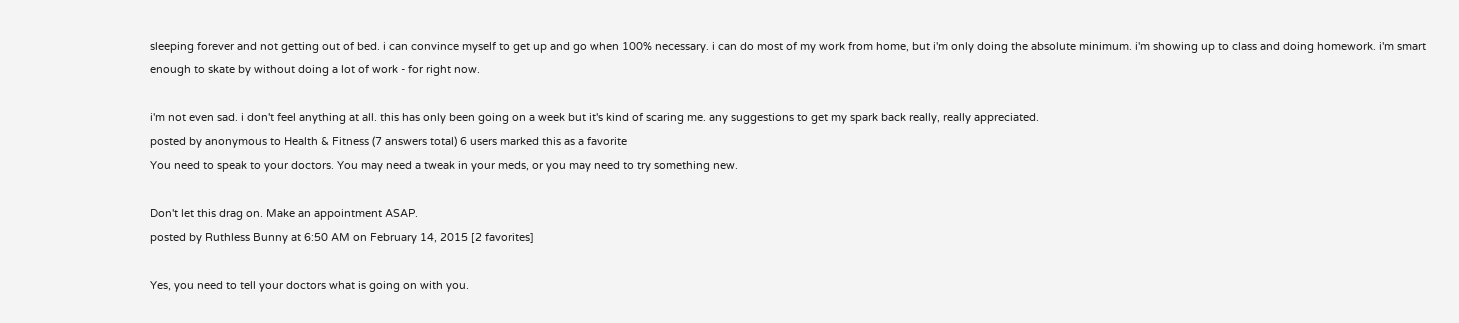sleeping forever and not getting out of bed. i can convince myself to get up and go when 100% necessary. i can do most of my work from home, but i'm only doing the absolute minimum. i'm showing up to class and doing homework. i'm smart enough to skate by without doing a lot of work - for right now.

i'm not even sad. i don't feel anything at all. this has only been going on a week but it's kind of scaring me. any suggestions to get my spark back really, really appreciated.
posted by anonymous to Health & Fitness (7 answers total) 6 users marked this as a favorite
You need to speak to your doctors. You may need a tweak in your meds, or you may need to try something new.

Don't let this drag on. Make an appointment ASAP.
posted by Ruthless Bunny at 6:50 AM on February 14, 2015 [2 favorites]

Yes, you need to tell your doctors what is going on with you.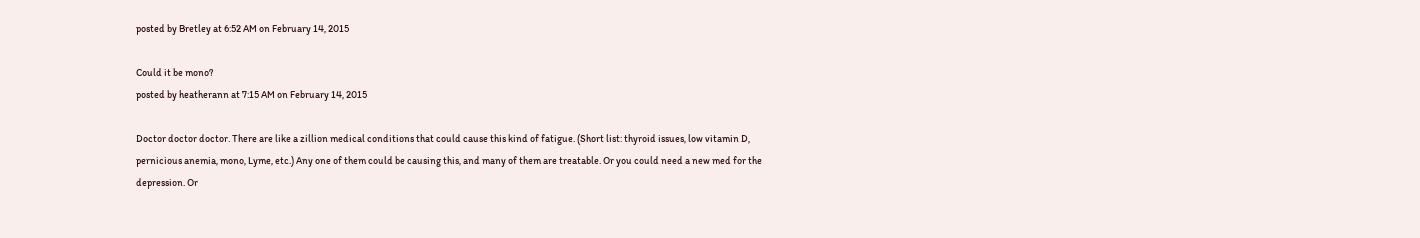posted by Bretley at 6:52 AM on February 14, 2015

Could it be mono?
posted by heatherann at 7:15 AM on February 14, 2015

Doctor doctor doctor. There are like a zillion medical conditions that could cause this kind of fatigue. (Short list: thyroid issues, low vitamin D, pernicious anemia, mono, Lyme, etc.) Any one of them could be causing this, and many of them are treatable. Or you could need a new med for the depression. Or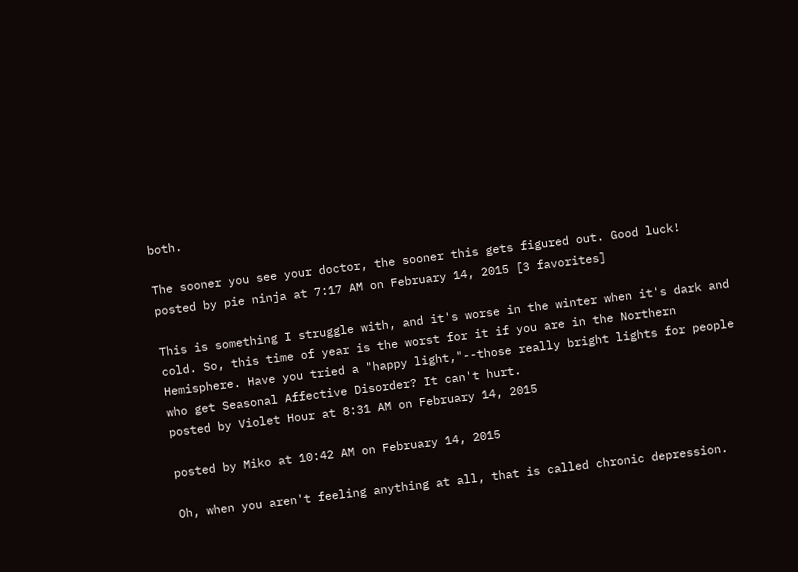both.

The sooner you see your doctor, the sooner this gets figured out. Good luck!
posted by pie ninja at 7:17 AM on February 14, 2015 [3 favorites]

This is something I struggle with, and it's worse in the winter when it's dark and cold. So, this time of year is the worst for it if you are in the Northern Hemisphere. Have you tried a "happy light,"--those really bright lights for people who get Seasonal Affective Disorder? It can't hurt.
posted by Violet Hour at 8:31 AM on February 14, 2015

posted by Miko at 10:42 AM on February 14, 2015

Oh, when you aren't feeling anything at all, that is called chronic depression.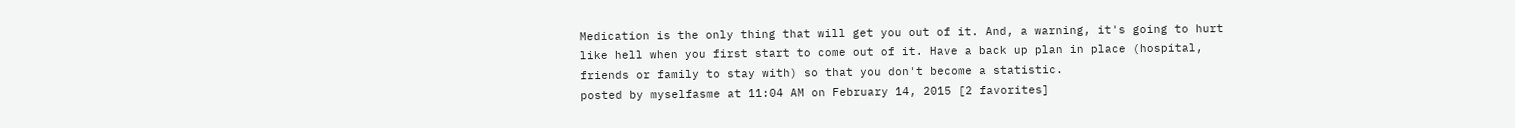Medication is the only thing that will get you out of it. And, a warning, it's going to hurt like hell when you first start to come out of it. Have a back up plan in place (hospital, friends or family to stay with) so that you don't become a statistic.
posted by myselfasme at 11:04 AM on February 14, 2015 [2 favorites]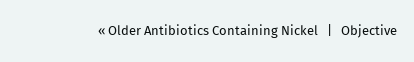« Older Antibiotics Containing Nickel   |   Objective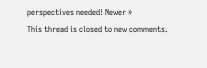perspectives needed! Newer »
This thread is closed to new comments.